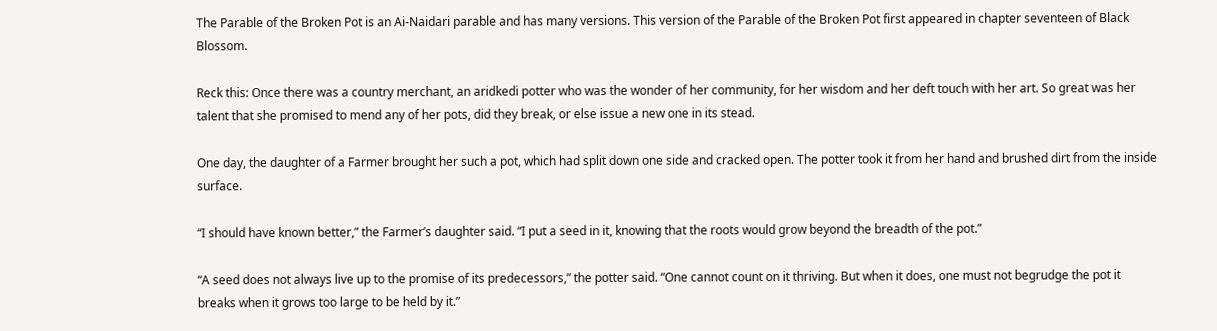The Parable of the Broken Pot is an Ai-Naidari parable and has many versions. This version of the Parable of the Broken Pot first appeared in chapter seventeen of Black Blossom.

Reck this: Once there was a country merchant, an aridkedi potter who was the wonder of her community, for her wisdom and her deft touch with her art. So great was her talent that she promised to mend any of her pots, did they break, or else issue a new one in its stead.

One day, the daughter of a Farmer brought her such a pot, which had split down one side and cracked open. The potter took it from her hand and brushed dirt from the inside surface.

“I should have known better,” the Farmer’s daughter said. “I put a seed in it, knowing that the roots would grow beyond the breadth of the pot.”

“A seed does not always live up to the promise of its predecessors,” the potter said. “One cannot count on it thriving. But when it does, one must not begrudge the pot it breaks when it grows too large to be held by it.”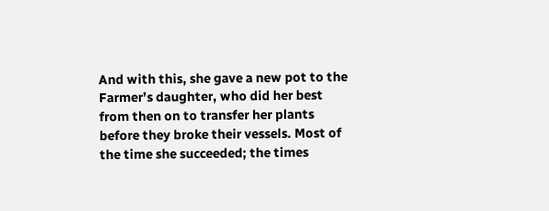And with this, she gave a new pot to the Farmer’s daughter, who did her best from then on to transfer her plants before they broke their vessels. Most of the time she succeeded; the times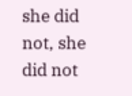she did not, she did not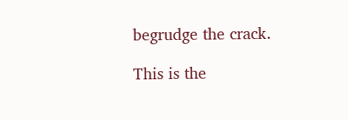begrudge the crack.

This is the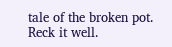tale of the broken pot. Reck it well.